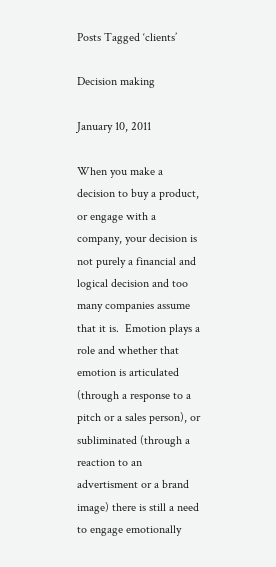Posts Tagged ‘clients’

Decision making

January 10, 2011

When you make a decision to buy a product, or engage with a company, your decision is not purely a financial and logical decision and too many companies assume that it is.  Emotion plays a role and whether that emotion is articulated (through a response to a pitch or a sales person), or subliminated (through a reaction to an advertisment or a brand image) there is still a need to engage emotionally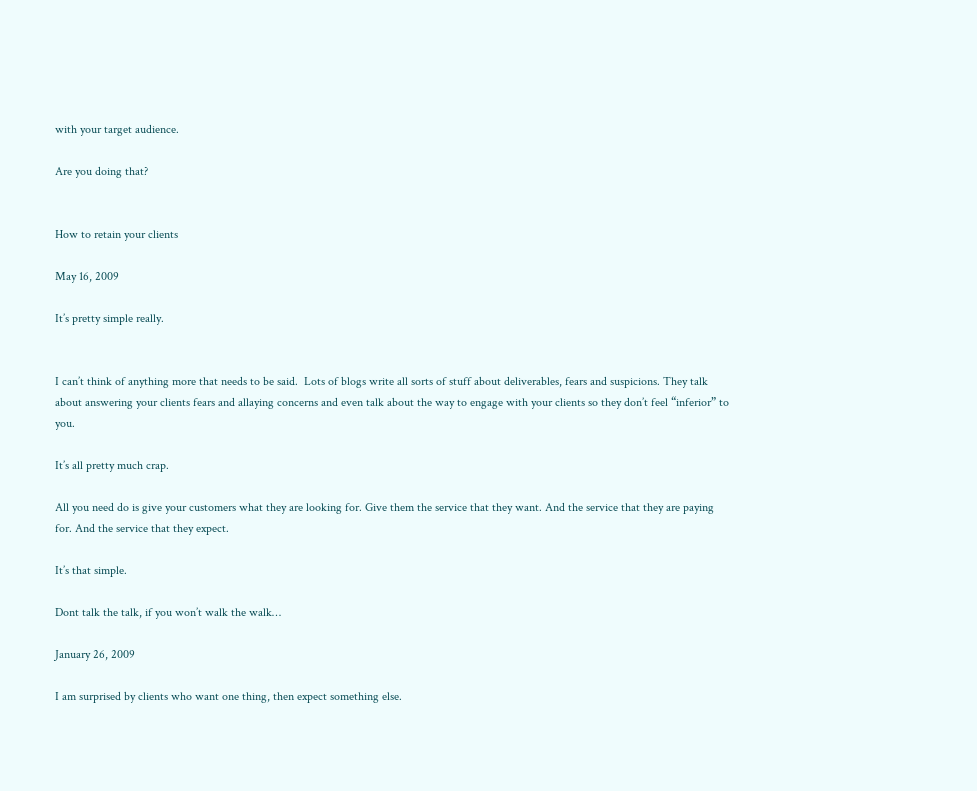with your target audience.

Are you doing that?


How to retain your clients

May 16, 2009

It’s pretty simple really.


I can’t think of anything more that needs to be said.  Lots of blogs write all sorts of stuff about deliverables, fears and suspicions. They talk about answering your clients fears and allaying concerns and even talk about the way to engage with your clients so they don’t feel “inferior” to you.

It’s all pretty much crap.

All you need do is give your customers what they are looking for. Give them the service that they want. And the service that they are paying for. And the service that they expect.

It’s that simple.

Dont talk the talk, if you won’t walk the walk…

January 26, 2009

I am surprised by clients who want one thing, then expect something else.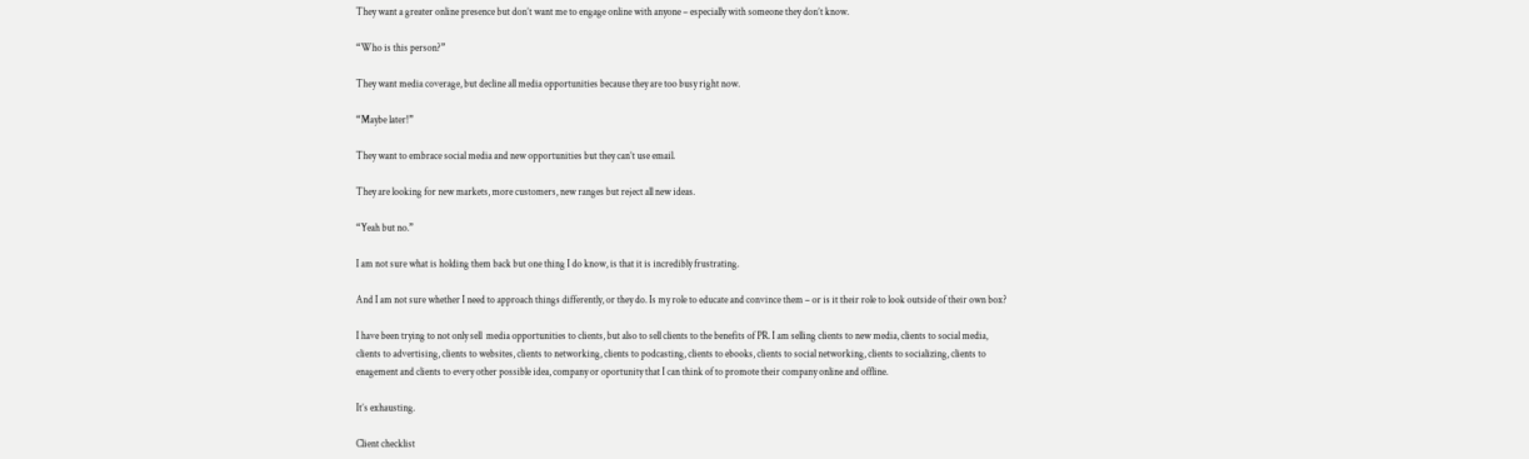They want a greater online presence but don’t want me to engage online with anyone – especially with someone they don’t know.

“Who is this person?”

They want media coverage, but decline all media opportunities because they are too busy right now.

“Maybe later!”

They want to embrace social media and new opportunities but they can’t use email.

They are looking for new markets, more customers, new ranges but reject all new ideas.

“Yeah but no.”

I am not sure what is holding them back but one thing I do know, is that it is incredibly frustrating.

And I am not sure whether I need to approach things differently, or they do. Is my role to educate and convince them – or is it their role to look outside of their own box?

I have been trying to not only sell  media opportunities to clients, but also to sell clients to the benefits of PR. I am selling clients to new media, clients to social media, clients to advertising, clients to websites, clients to networking, clients to podcasting, clients to ebooks, clients to social networking, clients to socializing, clients to enagement and clients to every other possible idea, company or oportunity that I can think of to promote their company online and offline.

It’s exhausting.

Client checklist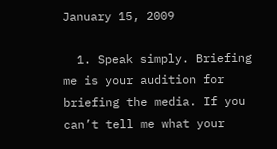January 15, 2009

  1. Speak simply. Briefing me is your audition for briefing the media. If you can’t tell me what your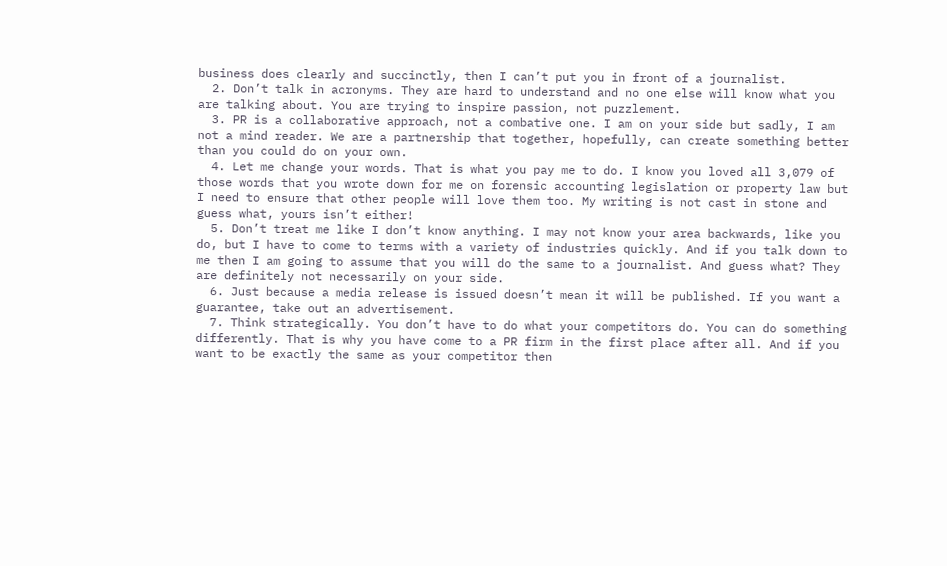business does clearly and succinctly, then I can’t put you in front of a journalist.
  2. Don’t talk in acronyms. They are hard to understand and no one else will know what you are talking about. You are trying to inspire passion, not puzzlement.
  3. PR is a collaborative approach, not a combative one. I am on your side but sadly, I am not a mind reader. We are a partnership that together, hopefully, can create something better than you could do on your own.
  4. Let me change your words. That is what you pay me to do. I know you loved all 3,079 of those words that you wrote down for me on forensic accounting legislation or property law but I need to ensure that other people will love them too. My writing is not cast in stone and guess what, yours isn’t either!
  5. Don’t treat me like I don’t know anything. I may not know your area backwards, like you do, but I have to come to terms with a variety of industries quickly. And if you talk down to me then I am going to assume that you will do the same to a journalist. And guess what? They are definitely not necessarily on your side.
  6. Just because a media release is issued doesn’t mean it will be published. If you want a guarantee, take out an advertisement.
  7. Think strategically. You don’t have to do what your competitors do. You can do something differently. That is why you have come to a PR firm in the first place after all. And if you want to be exactly the same as your competitor then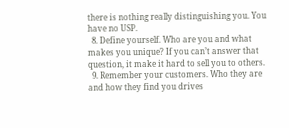there is nothing really distinguishing you. You have no USP.
  8. Define yourself. Who are you and what makes you unique? If you can’t answer that question, it make it hard to sell you to others.
  9. Remember your customers. Who they are and how they find you drives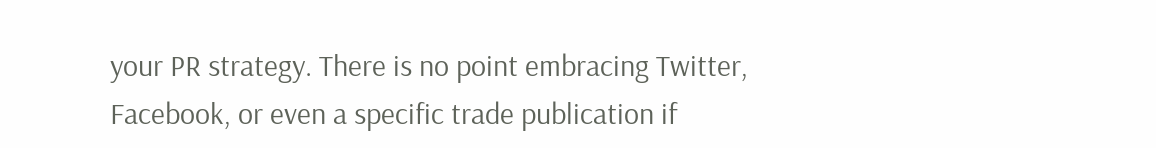your PR strategy. There is no point embracing Twitter, Facebook, or even a specific trade publication if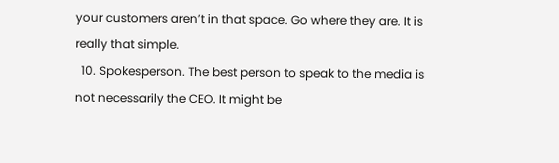your customers aren’t in that space. Go where they are. It is really that simple.
  10. Spokesperson. The best person to speak to the media is not necessarily the CEO. It might be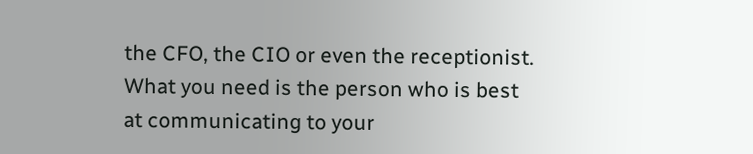the CFO, the CIO or even the receptionist. What you need is the person who is best at communicating to your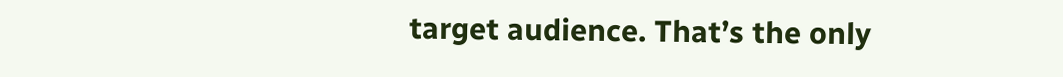target audience. That’s the only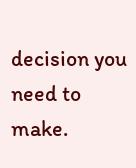decision you need to make.